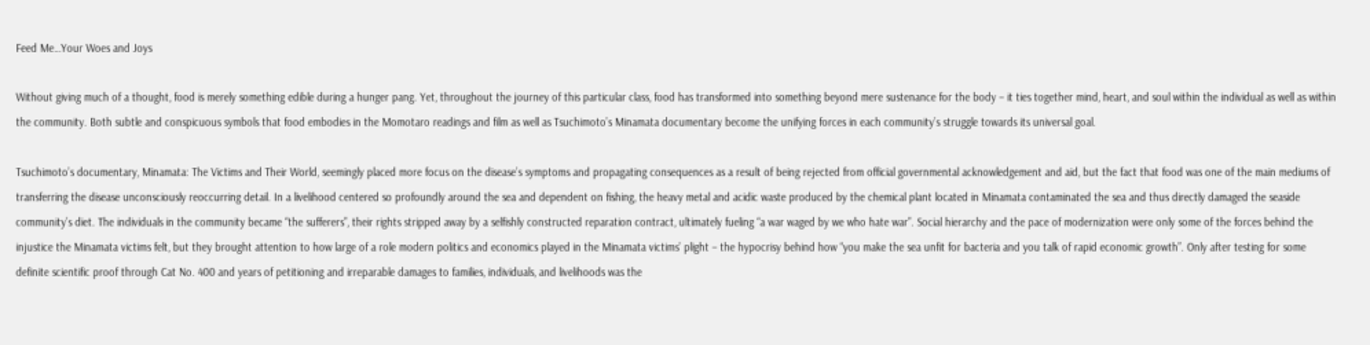Feed Me…Your Woes and Joys

Without giving much of a thought, food is merely something edible during a hunger pang. Yet, throughout the journey of this particular class, food has transformed into something beyond mere sustenance for the body – it ties together mind, heart, and soul within the individual as well as within the community. Both subtle and conspicuous symbols that food embodies in the Momotaro readings and film as well as Tsuchimoto’s Minamata documentary become the unifying forces in each community’s struggle towards its universal goal.

Tsuchimoto’s documentary, Minamata: The Victims and Their World, seemingly placed more focus on the disease’s symptoms and propagating consequences as a result of being rejected from official governmental acknowledgement and aid, but the fact that food was one of the main mediums of transferring the disease unconsciously reoccurring detail. In a livelihood centered so profoundly around the sea and dependent on fishing, the heavy metal and acidic waste produced by the chemical plant located in Minamata contaminated the sea and thus directly damaged the seaside community’s diet. The individuals in the community became “the sufferers”, their rights stripped away by a selfishly constructed reparation contract, ultimately fueling “a war waged by we who hate war”. Social hierarchy and the pace of modernization were only some of the forces behind the injustice the Minamata victims felt, but they brought attention to how large of a role modern politics and economics played in the Minamata victims’ plight – the hypocrisy behind how “you make the sea unfit for bacteria and you talk of rapid economic growth”. Only after testing for some definite scientific proof through Cat No. 400 and years of petitioning and irreparable damages to families, individuals, and livelihoods was the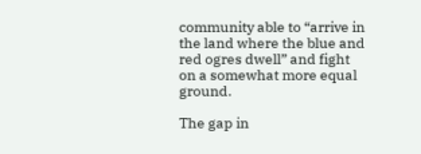community able to “arrive in the land where the blue and red ogres dwell” and fight on a somewhat more equal ground.

The gap in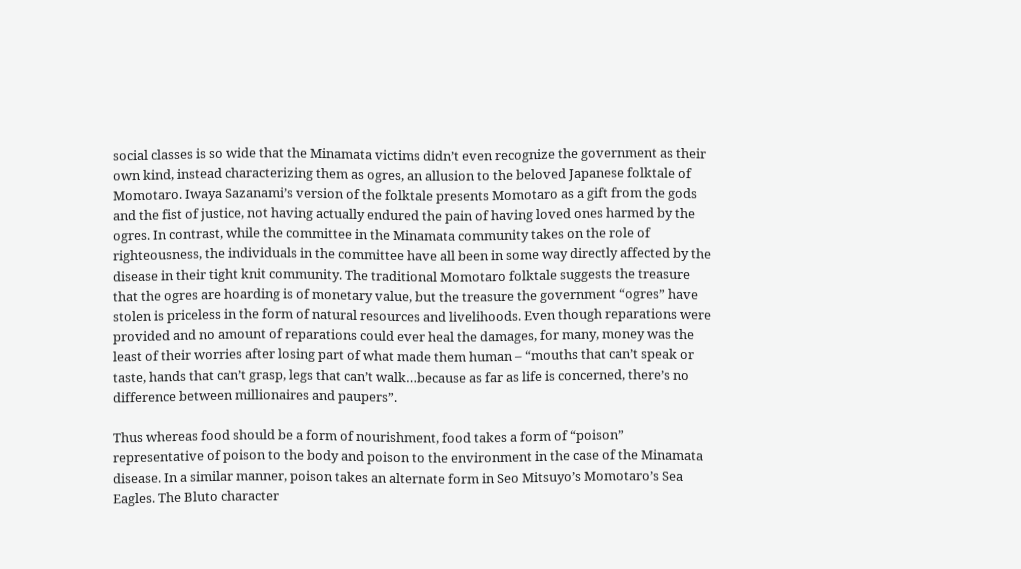social classes is so wide that the Minamata victims didn’t even recognize the government as their own kind, instead characterizing them as ogres, an allusion to the beloved Japanese folktale of Momotaro. Iwaya Sazanami’s version of the folktale presents Momotaro as a gift from the gods and the fist of justice, not having actually endured the pain of having loved ones harmed by the ogres. In contrast, while the committee in the Minamata community takes on the role of righteousness, the individuals in the committee have all been in some way directly affected by the disease in their tight knit community. The traditional Momotaro folktale suggests the treasure that the ogres are hoarding is of monetary value, but the treasure the government “ogres” have stolen is priceless in the form of natural resources and livelihoods. Even though reparations were provided and no amount of reparations could ever heal the damages, for many, money was the least of their worries after losing part of what made them human – “mouths that can’t speak or taste, hands that can’t grasp, legs that can’t walk…because as far as life is concerned, there’s no difference between millionaires and paupers”.

Thus whereas food should be a form of nourishment, food takes a form of “poison” representative of poison to the body and poison to the environment in the case of the Minamata disease. In a similar manner, poison takes an alternate form in Seo Mitsuyo’s Momotaro’s Sea Eagles. The Bluto character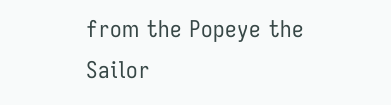from the Popeye the Sailor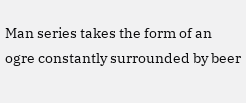Man series takes the form of an ogre constantly surrounded by beer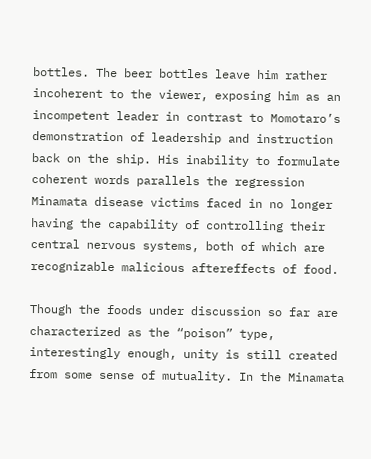bottles. The beer bottles leave him rather incoherent to the viewer, exposing him as an incompetent leader in contrast to Momotaro’s demonstration of leadership and instruction back on the ship. His inability to formulate coherent words parallels the regression Minamata disease victims faced in no longer having the capability of controlling their central nervous systems, both of which are recognizable malicious aftereffects of food.

Though the foods under discussion so far are characterized as the “poison” type, interestingly enough, unity is still created from some sense of mutuality. In the Minamata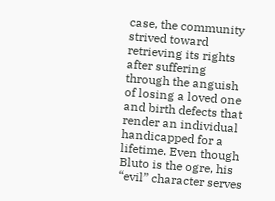case, the community strived toward retrieving its rights after suffering through the anguish of losing a loved one and birth defects that render an individual handicapped for a lifetime. Even though Bluto is the ogre, his “evil” character serves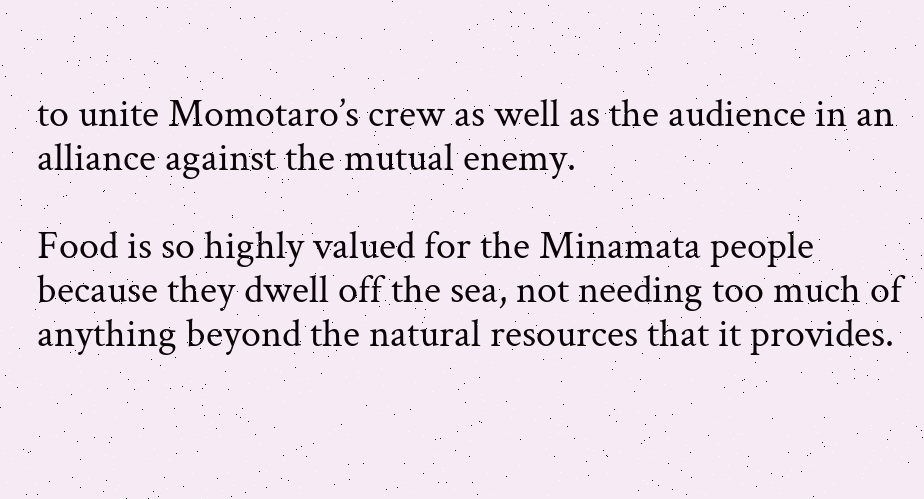to unite Momotaro’s crew as well as the audience in an alliance against the mutual enemy.

Food is so highly valued for the Minamata people because they dwell off the sea, not needing too much of anything beyond the natural resources that it provides.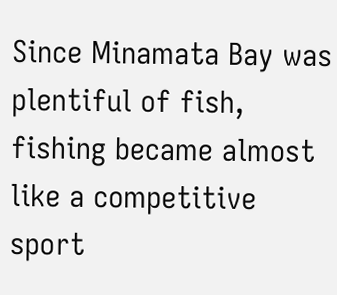Since Minamata Bay was plentiful of fish, fishing became almost like a competitive sport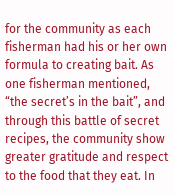for the community as each fisherman had his or her own formula to creating bait. As one fisherman mentioned, “the secret’s in the bait”, and through this battle of secret recipes, the community show greater gratitude and respect to the food that they eat. In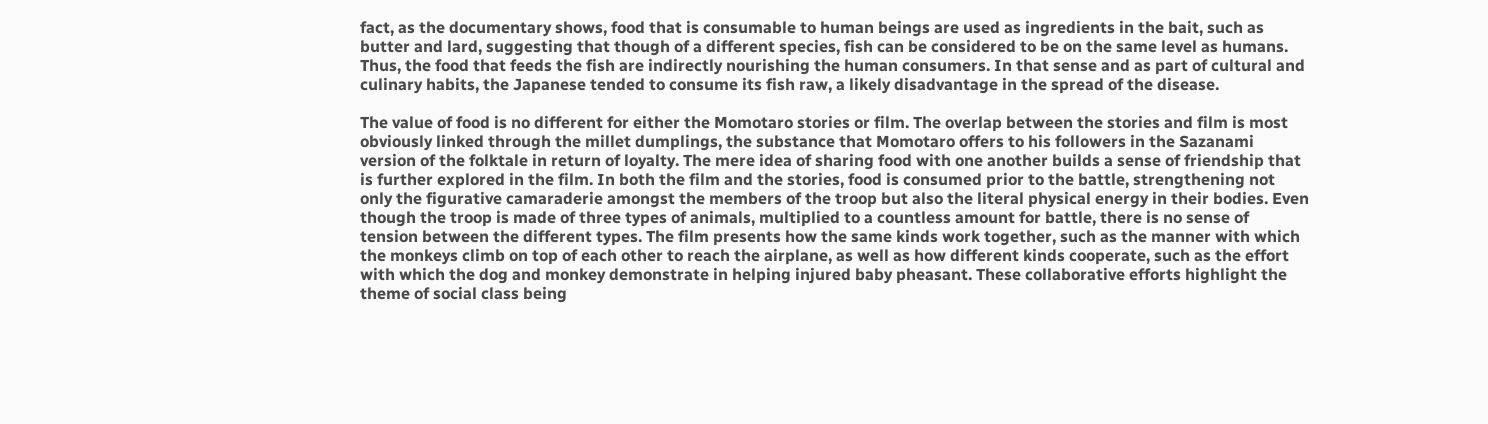fact, as the documentary shows, food that is consumable to human beings are used as ingredients in the bait, such as butter and lard, suggesting that though of a different species, fish can be considered to be on the same level as humans. Thus, the food that feeds the fish are indirectly nourishing the human consumers. In that sense and as part of cultural and culinary habits, the Japanese tended to consume its fish raw, a likely disadvantage in the spread of the disease.

The value of food is no different for either the Momotaro stories or film. The overlap between the stories and film is most obviously linked through the millet dumplings, the substance that Momotaro offers to his followers in the Sazanami version of the folktale in return of loyalty. The mere idea of sharing food with one another builds a sense of friendship that is further explored in the film. In both the film and the stories, food is consumed prior to the battle, strengthening not only the figurative camaraderie amongst the members of the troop but also the literal physical energy in their bodies. Even though the troop is made of three types of animals, multiplied to a countless amount for battle, there is no sense of tension between the different types. The film presents how the same kinds work together, such as the manner with which the monkeys climb on top of each other to reach the airplane, as well as how different kinds cooperate, such as the effort with which the dog and monkey demonstrate in helping injured baby pheasant. These collaborative efforts highlight the theme of social class being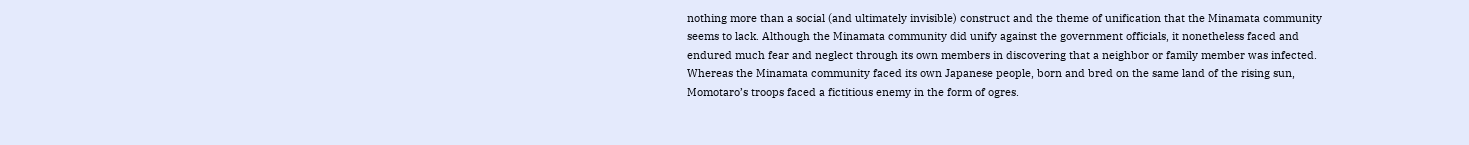nothing more than a social (and ultimately invisible) construct and the theme of unification that the Minamata community seems to lack. Although the Minamata community did unify against the government officials, it nonetheless faced and endured much fear and neglect through its own members in discovering that a neighbor or family member was infected. Whereas the Minamata community faced its own Japanese people, born and bred on the same land of the rising sun, Momotaro’s troops faced a fictitious enemy in the form of ogres.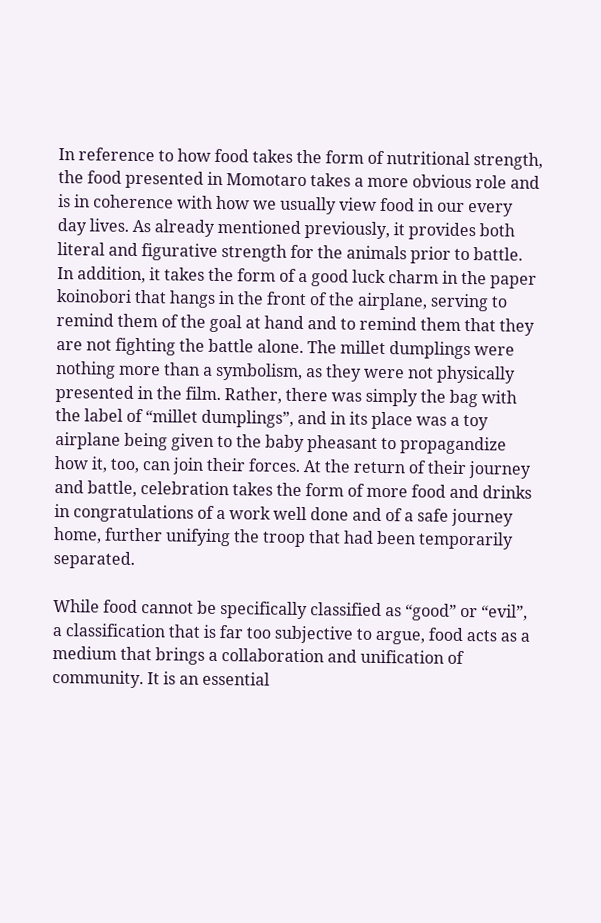In reference to how food takes the form of nutritional strength, the food presented in Momotaro takes a more obvious role and is in coherence with how we usually view food in our every day lives. As already mentioned previously, it provides both literal and figurative strength for the animals prior to battle. In addition, it takes the form of a good luck charm in the paper koinobori that hangs in the front of the airplane, serving to remind them of the goal at hand and to remind them that they are not fighting the battle alone. The millet dumplings were nothing more than a symbolism, as they were not physically presented in the film. Rather, there was simply the bag with the label of “millet dumplings”, and in its place was a toy airplane being given to the baby pheasant to propagandize how it, too, can join their forces. At the return of their journey and battle, celebration takes the form of more food and drinks in congratulations of a work well done and of a safe journey home, further unifying the troop that had been temporarily separated.

While food cannot be specifically classified as “good” or “evil”, a classification that is far too subjective to argue, food acts as a medium that brings a collaboration and unification of community. It is an essential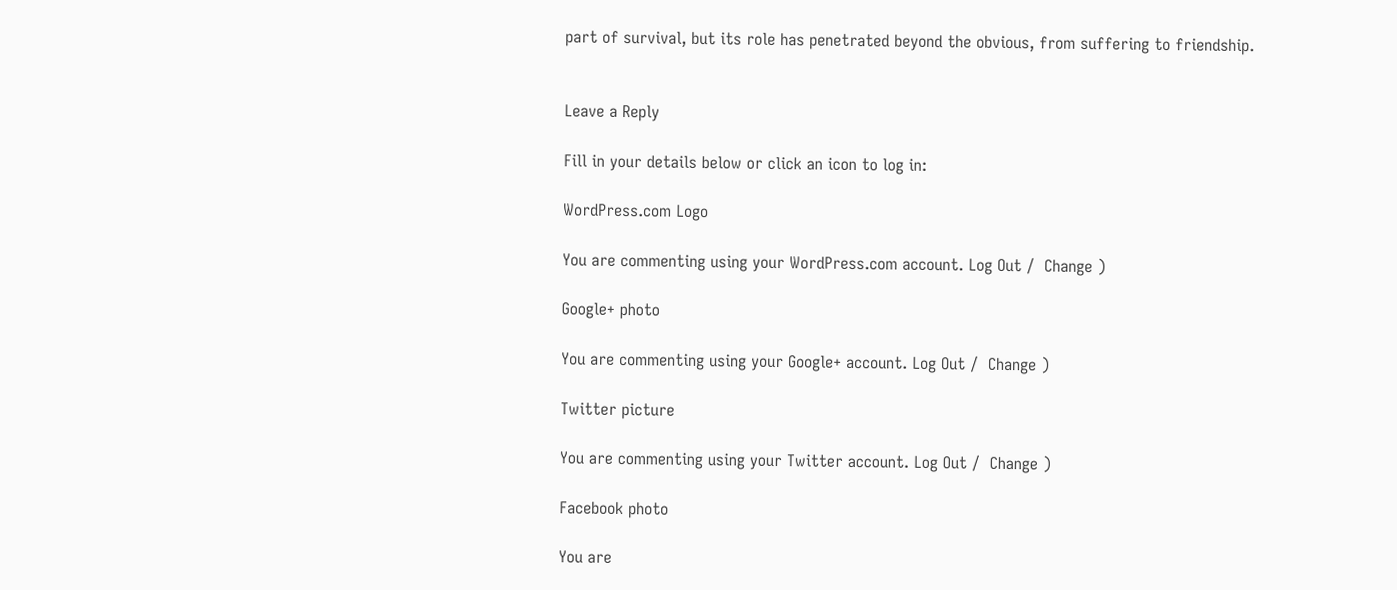part of survival, but its role has penetrated beyond the obvious, from suffering to friendship.


Leave a Reply

Fill in your details below or click an icon to log in:

WordPress.com Logo

You are commenting using your WordPress.com account. Log Out /  Change )

Google+ photo

You are commenting using your Google+ account. Log Out /  Change )

Twitter picture

You are commenting using your Twitter account. Log Out /  Change )

Facebook photo

You are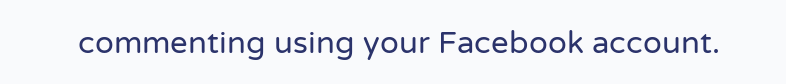commenting using your Facebook account.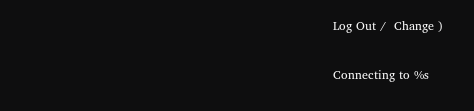Log Out /  Change )


Connecting to %s